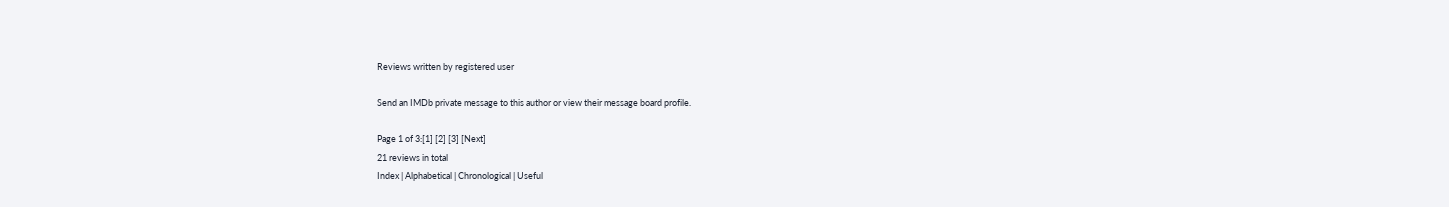Reviews written by registered user

Send an IMDb private message to this author or view their message board profile.

Page 1 of 3:[1] [2] [3] [Next]
21 reviews in total
Index | Alphabetical | Chronological | Useful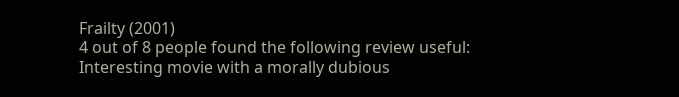Frailty (2001)
4 out of 8 people found the following review useful:
Interesting movie with a morally dubious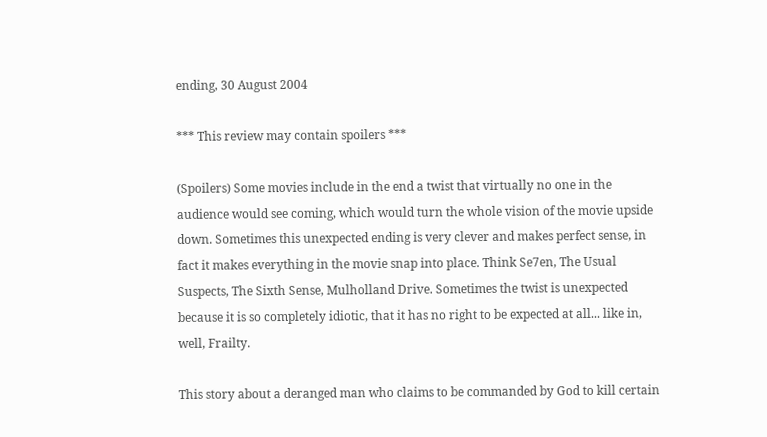ending, 30 August 2004

*** This review may contain spoilers ***

(Spoilers) Some movies include in the end a twist that virtually no one in the audience would see coming, which would turn the whole vision of the movie upside down. Sometimes this unexpected ending is very clever and makes perfect sense, in fact it makes everything in the movie snap into place. Think Se7en, The Usual Suspects, The Sixth Sense, Mulholland Drive. Sometimes the twist is unexpected because it is so completely idiotic, that it has no right to be expected at all... like in, well, Frailty.

This story about a deranged man who claims to be commanded by God to kill certain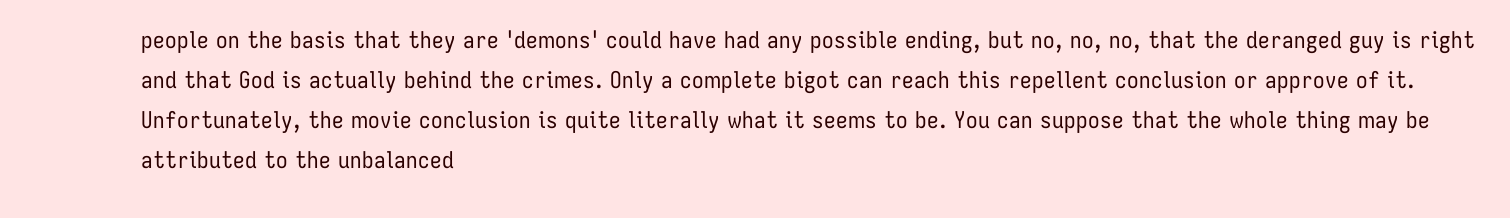people on the basis that they are 'demons' could have had any possible ending, but no, no, no, that the deranged guy is right and that God is actually behind the crimes. Only a complete bigot can reach this repellent conclusion or approve of it. Unfortunately, the movie conclusion is quite literally what it seems to be. You can suppose that the whole thing may be attributed to the unbalanced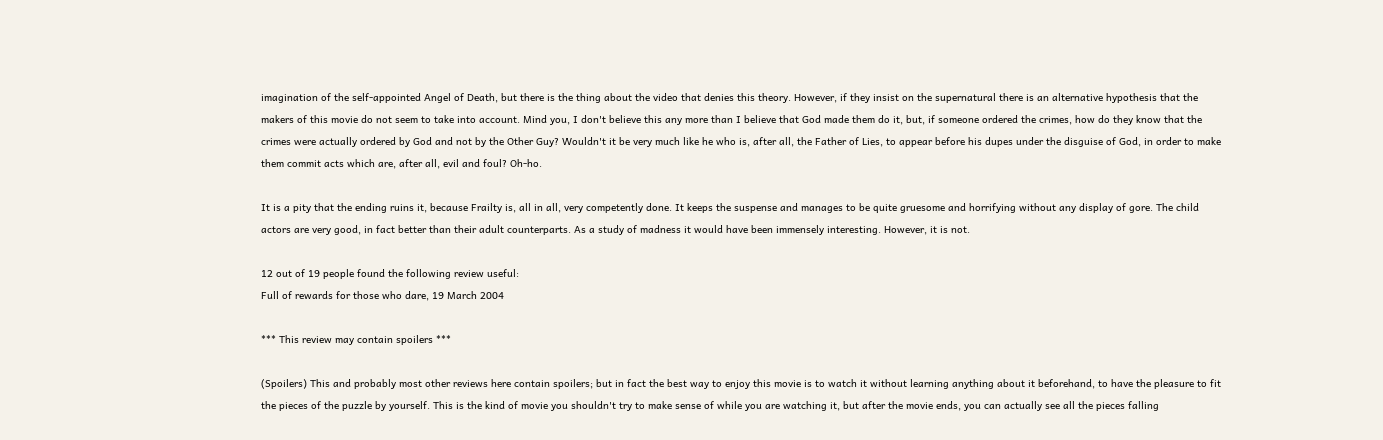imagination of the self-appointed Angel of Death, but there is the thing about the video that denies this theory. However, if they insist on the supernatural there is an alternative hypothesis that the makers of this movie do not seem to take into account. Mind you, I don't believe this any more than I believe that God made them do it, but, if someone ordered the crimes, how do they know that the crimes were actually ordered by God and not by the Other Guy? Wouldn't it be very much like he who is, after all, the Father of Lies, to appear before his dupes under the disguise of God, in order to make them commit acts which are, after all, evil and foul? Oh-ho.

It is a pity that the ending ruins it, because Frailty is, all in all, very competently done. It keeps the suspense and manages to be quite gruesome and horrifying without any display of gore. The child actors are very good, in fact better than their adult counterparts. As a study of madness it would have been immensely interesting. However, it is not.

12 out of 19 people found the following review useful:
Full of rewards for those who dare, 19 March 2004

*** This review may contain spoilers ***

(Spoilers) This and probably most other reviews here contain spoilers; but in fact the best way to enjoy this movie is to watch it without learning anything about it beforehand, to have the pleasure to fit the pieces of the puzzle by yourself. This is the kind of movie you shouldn't try to make sense of while you are watching it, but after the movie ends, you can actually see all the pieces falling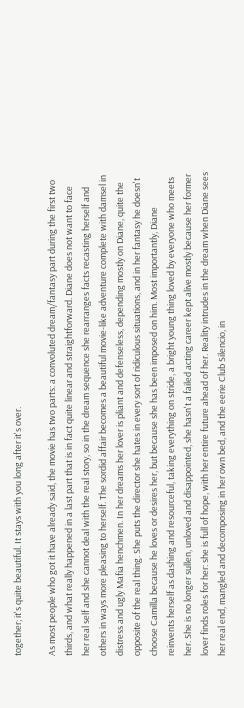together; it's quite beautiful. It stays with you long after it's over.

As most people who got it have already said, the movie has two parts: a convoluted dream/fantasy part during the first two thirds, and what really happened in a last part that is in fact quite linear and straightforward. Diane does not want to face her real self and she cannot deal with the real story, so in the dream sequence she rearranges facts recasting herself and others in ways more pleasing to herself. The sordid affair becomes a beautiful movie-like adventure complete with damsel in distress and ugly Mafia henchmen. In her dreams her lover is pliant and defenseless, depending mostly on Diane, quite the opposite of the real thing. She puts the director she hates in every sort of ridiculous situations, and in her fantasy he doesn't choose Camilla because he loves or desires her, but because she has been imposed on him. Most importantly, Diane reinvents herself as dashing and resourceful, taking everything on stride, a bright young thing loved by everyone who meets her. She is no longer sullen, unloved and disappointed, she hasn't a failed acting career kept alive mostly because her former lover finds roles for her: she is full of hope, with her entire future ahead of her. Reality intrudes in the dream when Diane sees her real end, mangled and decomposing in her own bed, and the eerie Club Silencio, in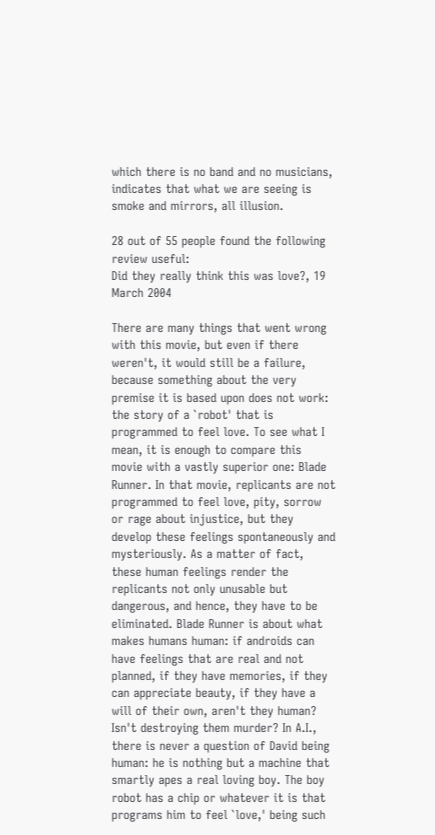which there is no band and no musicians, indicates that what we are seeing is smoke and mirrors, all illusion.

28 out of 55 people found the following review useful:
Did they really think this was love?, 19 March 2004

There are many things that went wrong with this movie, but even if there weren't, it would still be a failure, because something about the very premise it is based upon does not work: the story of a `robot' that is programmed to feel love. To see what I mean, it is enough to compare this movie with a vastly superior one: Blade Runner. In that movie, replicants are not programmed to feel love, pity, sorrow or rage about injustice, but they develop these feelings spontaneously and mysteriously. As a matter of fact, these human feelings render the replicants not only unusable but dangerous, and hence, they have to be eliminated. Blade Runner is about what makes humans human: if androids can have feelings that are real and not planned, if they have memories, if they can appreciate beauty, if they have a will of their own, aren't they human? Isn't destroying them murder? In A.I., there is never a question of David being human: he is nothing but a machine that smartly apes a real loving boy. The boy robot has a chip or whatever it is that programs him to feel `love,' being such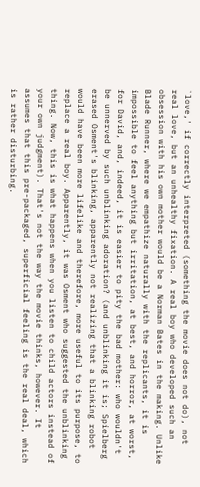`love,' if correctly interpreted (something the movie does not do), not real love, but an unhealthy fixation. A real boy who developed such an obsession with his own mother would be a Norman Bates in the making. Unlike Blade Runner, where we empathize naturally with the replicants, it is impossible to feel anything but irritation, at best, and horror, at worst, for David, and, indeed, it is easier to pity the bad mother: who wouldn't be unnerved by such unblinking adoration? (and unblinking it is; Spielberg erased Osment's blinking, apparently not realizing that a blinking robot would have been more lifelike and therefore, more useful to its purpose, to replace a real boy. Apparently, it was Osment who suggested the unblinking thing. Now, this is what happens when you listen to child actors instead of your own judgment). That's not the way the movie thinks, however. It assumes that this pre-packaged, superficial feeling is the real deal, which is rather disturbing.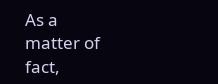As a matter of fact,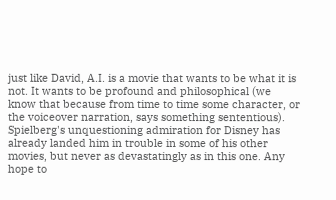just like David, A.I. is a movie that wants to be what it is not. It wants to be profound and philosophical (we know that because from time to time some character, or the voiceover narration, says something sententious). Spielberg's unquestioning admiration for Disney has already landed him in trouble in some of his other movies, but never as devastatingly as in this one. Any hope to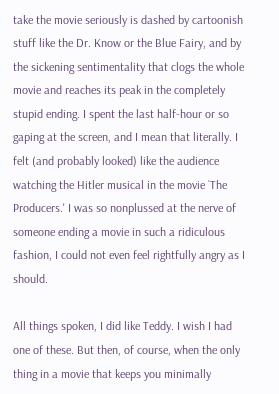take the movie seriously is dashed by cartoonish stuff like the Dr. Know or the Blue Fairy, and by the sickening sentimentality that clogs the whole movie and reaches its peak in the completely stupid ending. I spent the last half-hour or so gaping at the screen, and I mean that literally. I felt (and probably looked) like the audience watching the Hitler musical in the movie `The Producers.' I was so nonplussed at the nerve of someone ending a movie in such a ridiculous fashion, I could not even feel rightfully angry as I should.

All things spoken, I did like Teddy. I wish I had one of these. But then, of course, when the only thing in a movie that keeps you minimally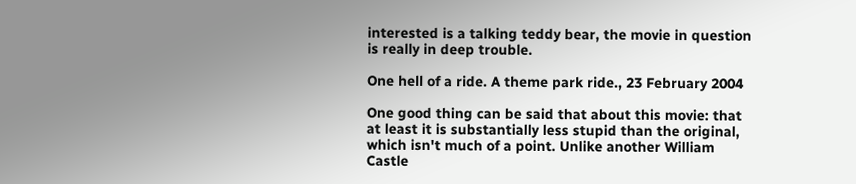interested is a talking teddy bear, the movie in question is really in deep trouble.

One hell of a ride. A theme park ride., 23 February 2004

One good thing can be said that about this movie: that at least it is substantially less stupid than the original, which isn't much of a point. Unlike another William Castle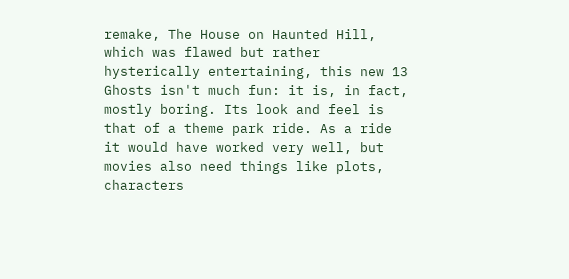remake, The House on Haunted Hill, which was flawed but rather hysterically entertaining, this new 13 Ghosts isn't much fun: it is, in fact, mostly boring. Its look and feel is that of a theme park ride. As a ride it would have worked very well, but movies also need things like plots, characters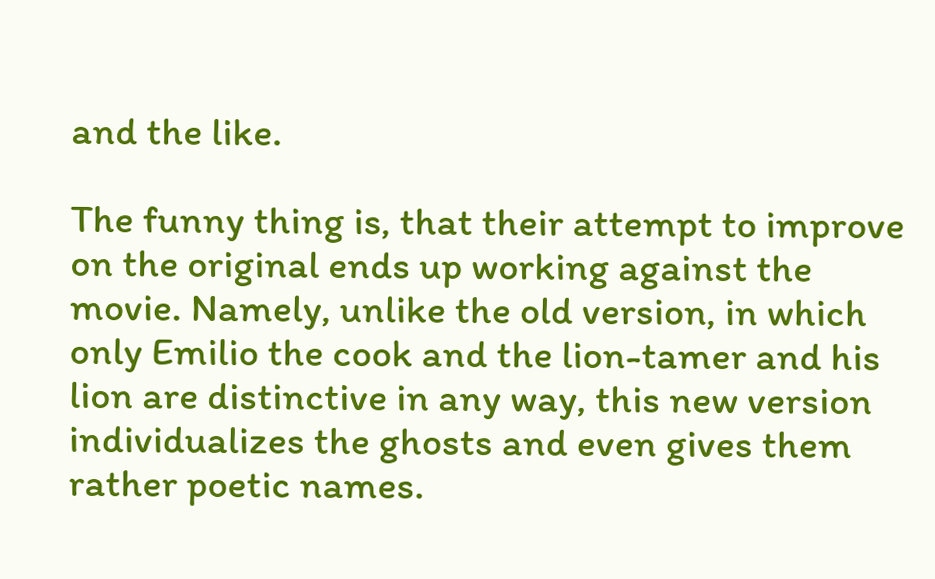and the like.

The funny thing is, that their attempt to improve on the original ends up working against the movie. Namely, unlike the old version, in which only Emilio the cook and the lion-tamer and his lion are distinctive in any way, this new version individualizes the ghosts and even gives them rather poetic names.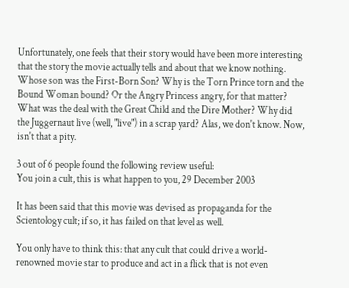Unfortunately, one feels that their story would have been more interesting that the story the movie actually tells and about that we know nothing. Whose son was the First-Born Son? Why is the Torn Prince torn and the Bound Woman bound? Or the Angry Princess angry, for that matter? What was the deal with the Great Child and the Dire Mother? Why did the Juggernaut live (well, "live") in a scrap yard? Alas, we don't know. Now, isn't that a pity.

3 out of 6 people found the following review useful:
You join a cult, this is what happen to you, 29 December 2003

It has been said that this movie was devised as propaganda for the Scientology cult; if so, it has failed on that level as well.

You only have to think this: that any cult that could drive a world-renowned movie star to produce and act in a flick that is not even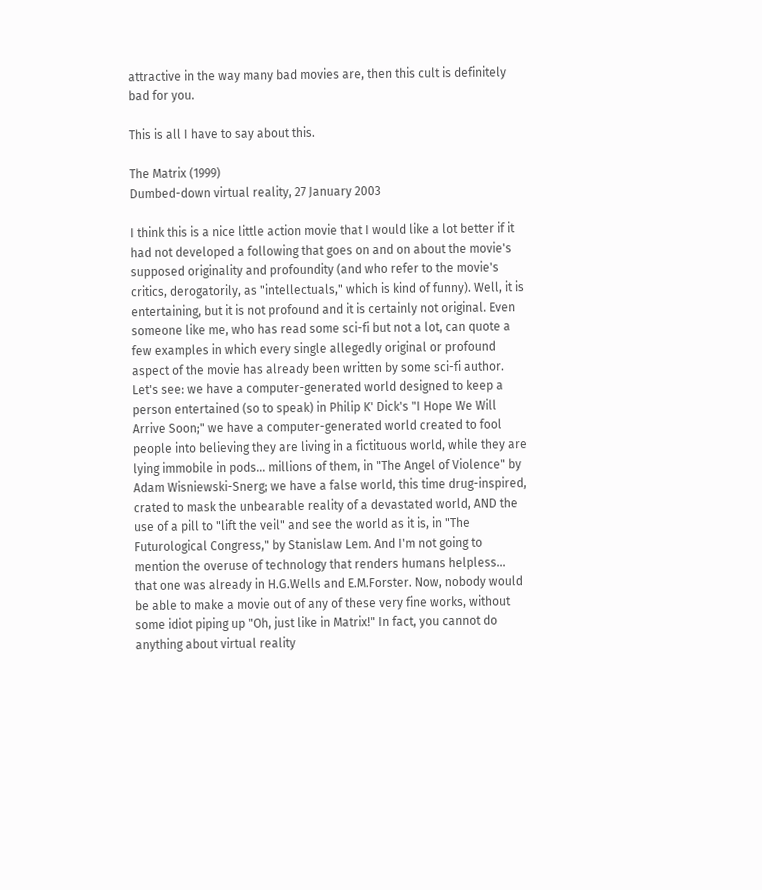attractive in the way many bad movies are, then this cult is definitely bad for you.

This is all I have to say about this.

The Matrix (1999)
Dumbed-down virtual reality, 27 January 2003

I think this is a nice little action movie that I would like a lot better if it had not developed a following that goes on and on about the movie's supposed originality and profoundity (and who refer to the movie's critics, derogatorily, as "intellectuals," which is kind of funny). Well, it is entertaining, but it is not profound and it is certainly not original. Even someone like me, who has read some sci-fi but not a lot, can quote a few examples in which every single allegedly original or profound aspect of the movie has already been written by some sci-fi author. Let's see: we have a computer-generated world designed to keep a person entertained (so to speak) in Philip K' Dick's "I Hope We Will Arrive Soon;" we have a computer-generated world created to fool people into believing they are living in a fictituous world, while they are lying immobile in pods... millions of them, in "The Angel of Violence" by Adam Wisniewski-Snerg; we have a false world, this time drug-inspired, crated to mask the unbearable reality of a devastated world, AND the use of a pill to "lift the veil" and see the world as it is, in "The Futurological Congress," by Stanislaw Lem. And I'm not going to mention the overuse of technology that renders humans helpless... that one was already in H.G.Wells and E.M.Forster. Now, nobody would be able to make a movie out of any of these very fine works, without some idiot piping up "Oh, just like in Matrix!" In fact, you cannot do anything about virtual reality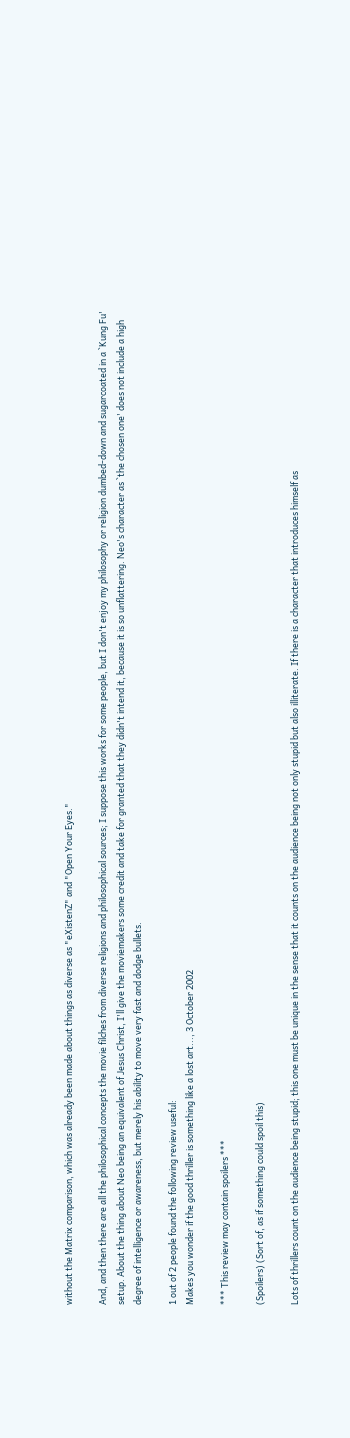without the Matrix comparison, which was already been made about things as diverse as "eXistenZ" and "Open Your Eyes."

And, and then there are all the philosophical concepts the movie filches from diverse religions and philosophical sources; I suppose this works for some people, but I don't enjoy my philosophy or religion dumbed-down and sugarcoated in a `Kung Fu' setup. About the thing about Neo being an equivalent of Jesus Christ, I'll give the moviemakers some credit and take for granted that they didn't intend it, because it is so unflattering. Neo's character as `the chosen one' does not include a high degree of intelligence or awareness, but merely his ability to move very fast and dodge bullets.

1 out of 2 people found the following review useful:
Makes you wonder if the good thriller is something like a lost art..., 3 October 2002

*** This review may contain spoilers ***

(Spoilers) (Sort of, as if something could spoil this)

Lots of thrillers count on the audience being stupid; this one must be unique in the sense that it counts on the audience being not only stupid but also illiterate. If there is a character that introduces himself as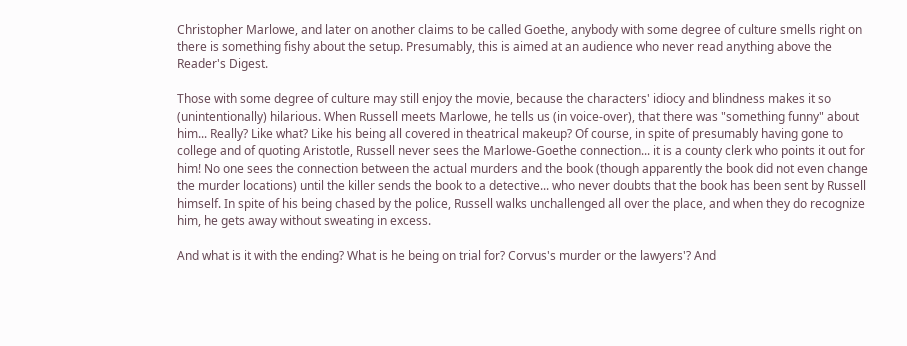Christopher Marlowe, and later on another claims to be called Goethe, anybody with some degree of culture smells right on there is something fishy about the setup. Presumably, this is aimed at an audience who never read anything above the Reader's Digest.

Those with some degree of culture may still enjoy the movie, because the characters' idiocy and blindness makes it so (unintentionally) hilarious. When Russell meets Marlowe, he tells us (in voice-over), that there was "something funny" about him... Really? Like what? Like his being all covered in theatrical makeup? Of course, in spite of presumably having gone to college and of quoting Aristotle, Russell never sees the Marlowe-Goethe connection... it is a county clerk who points it out for him! No one sees the connection between the actual murders and the book (though apparently the book did not even change the murder locations) until the killer sends the book to a detective... who never doubts that the book has been sent by Russell himself. In spite of his being chased by the police, Russell walks unchallenged all over the place, and when they do recognize him, he gets away without sweating in excess.

And what is it with the ending? What is he being on trial for? Corvus's murder or the lawyers'? And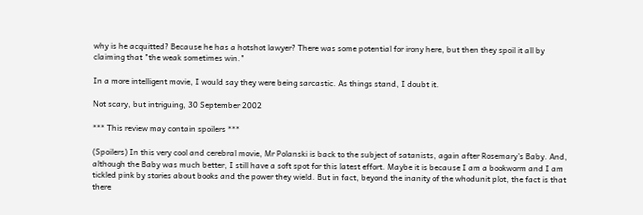why is he acquitted? Because he has a hotshot lawyer? There was some potential for irony here, but then they spoil it all by claiming that "the weak sometimes win."

In a more intelligent movie, I would say they were being sarcastic. As things stand, I doubt it.

Not scary, but intriguing, 30 September 2002

*** This review may contain spoilers ***

(Spoilers) In this very cool and cerebral movie, Mr Polanski is back to the subject of satanists, again after Rosemary's Baby. And, although the Baby was much better, I still have a soft spot for this latest effort. Maybe it is because I am a bookworm and I am tickled pink by stories about books and the power they wield. But in fact, beyond the inanity of the whodunit plot, the fact is that there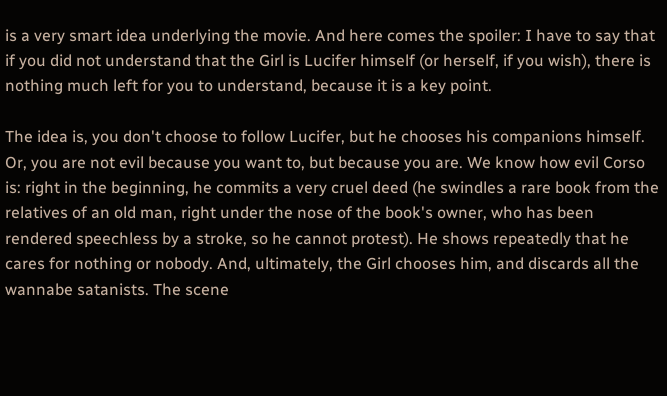is a very smart idea underlying the movie. And here comes the spoiler: I have to say that if you did not understand that the Girl is Lucifer himself (or herself, if you wish), there is nothing much left for you to understand, because it is a key point.

The idea is, you don't choose to follow Lucifer, but he chooses his companions himself. Or, you are not evil because you want to, but because you are. We know how evil Corso is: right in the beginning, he commits a very cruel deed (he swindles a rare book from the relatives of an old man, right under the nose of the book's owner, who has been rendered speechless by a stroke, so he cannot protest). He shows repeatedly that he cares for nothing or nobody. And, ultimately, the Girl chooses him, and discards all the wannabe satanists. The scene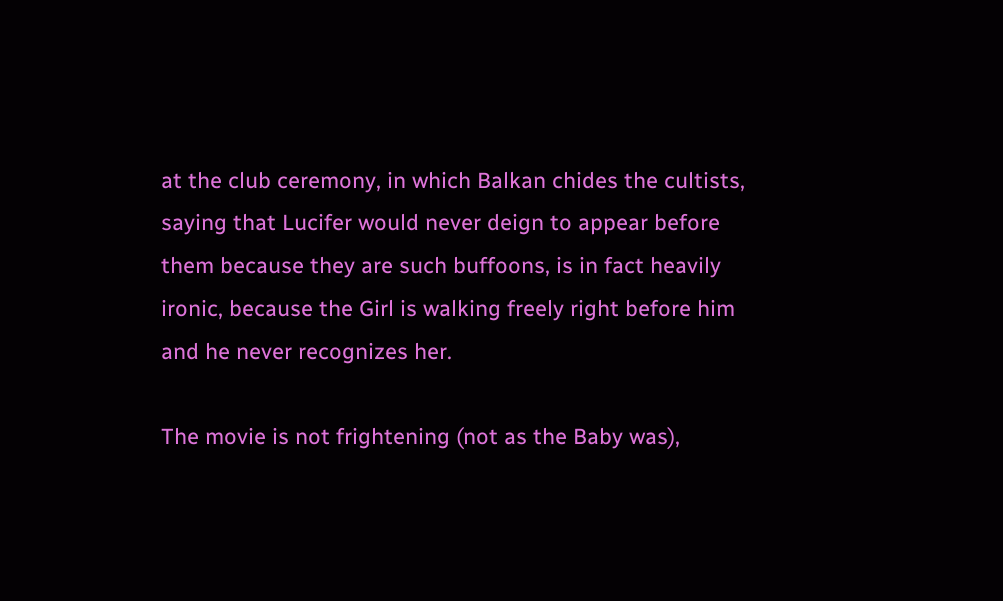at the club ceremony, in which Balkan chides the cultists, saying that Lucifer would never deign to appear before them because they are such buffoons, is in fact heavily ironic, because the Girl is walking freely right before him and he never recognizes her.

The movie is not frightening (not as the Baby was),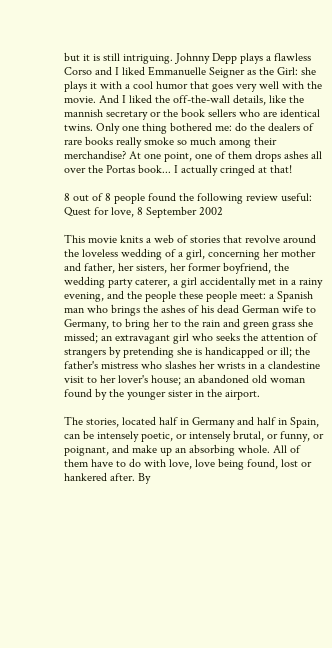but it is still intriguing. Johnny Depp plays a flawless Corso and I liked Emmanuelle Seigner as the Girl: she plays it with a cool humor that goes very well with the movie. And I liked the off-the-wall details, like the mannish secretary or the book sellers who are identical twins. Only one thing bothered me: do the dealers of rare books really smoke so much among their merchandise? At one point, one of them drops ashes all over the Portas book... I actually cringed at that!

8 out of 8 people found the following review useful:
Quest for love, 8 September 2002

This movie knits a web of stories that revolve around the loveless wedding of a girl, concerning her mother and father, her sisters, her former boyfriend, the wedding party caterer, a girl accidentally met in a rainy evening, and the people these people meet: a Spanish man who brings the ashes of his dead German wife to Germany, to bring her to the rain and green grass she missed; an extravagant girl who seeks the attention of strangers by pretending she is handicapped or ill; the father's mistress who slashes her wrists in a clandestine visit to her lover's house; an abandoned old woman found by the younger sister in the airport.

The stories, located half in Germany and half in Spain, can be intensely poetic, or intensely brutal, or funny, or poignant, and make up an absorbing whole. All of them have to do with love, love being found, lost or hankered after. By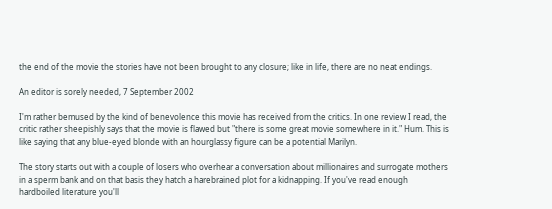the end of the movie the stories have not been brought to any closure; like in life, there are no neat endings.

An editor is sorely needed, 7 September 2002

I'm rather bemused by the kind of benevolence this movie has received from the critics. In one review I read, the critic rather sheepishly says that the movie is flawed but "there is some great movie somewhere in it." Hum. This is like saying that any blue-eyed blonde with an hourglassy figure can be a potential Marilyn.

The story starts out with a couple of losers who overhear a conversation about millionaires and surrogate mothers in a sperm bank and on that basis they hatch a harebrained plot for a kidnapping. If you've read enough hardboiled literature you'll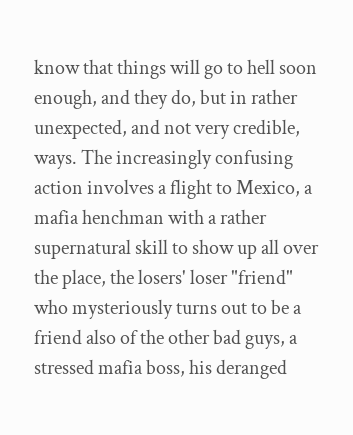know that things will go to hell soon enough, and they do, but in rather unexpected, and not very credible, ways. The increasingly confusing action involves a flight to Mexico, a mafia henchman with a rather supernatural skill to show up all over the place, the losers' loser "friend" who mysteriously turns out to be a friend also of the other bad guys, a stressed mafia boss, his deranged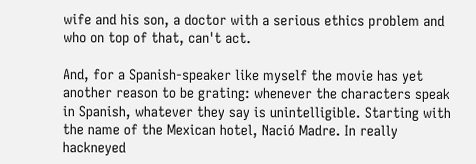wife and his son, a doctor with a serious ethics problem and who on top of that, can't act.

And, for a Spanish-speaker like myself the movie has yet another reason to be grating: whenever the characters speak in Spanish, whatever they say is unintelligible. Starting with the name of the Mexican hotel, Nació Madre. In really hackneyed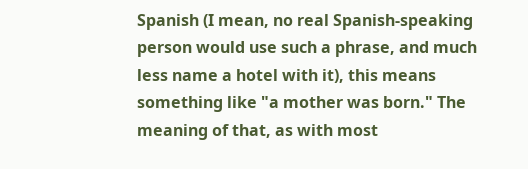Spanish (I mean, no real Spanish-speaking person would use such a phrase, and much less name a hotel with it), this means something like "a mother was born." The meaning of that, as with most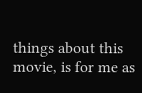things about this movie, is for me as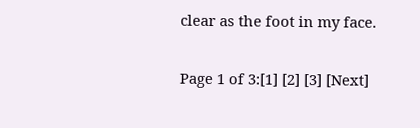clear as the foot in my face.

Page 1 of 3:[1] [2] [3] [Next]